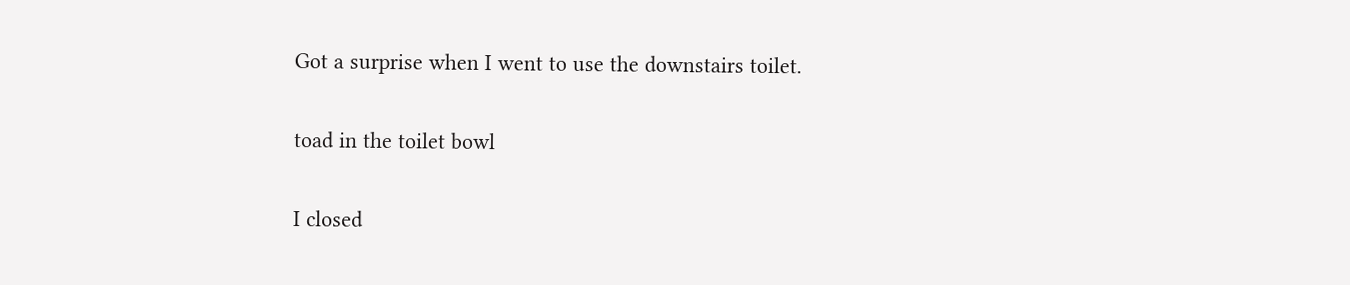Got a surprise when I went to use the downstairs toilet.

toad in the toilet bowl

I closed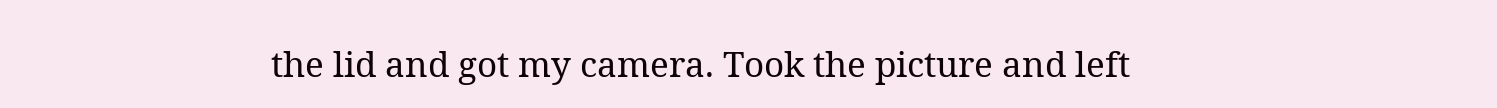the lid and got my camera. Took the picture and left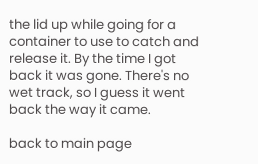the lid up while going for a container to use to catch and release it. By the time I got back it was gone. There's no wet track, so I guess it went back the way it came.

back to main page